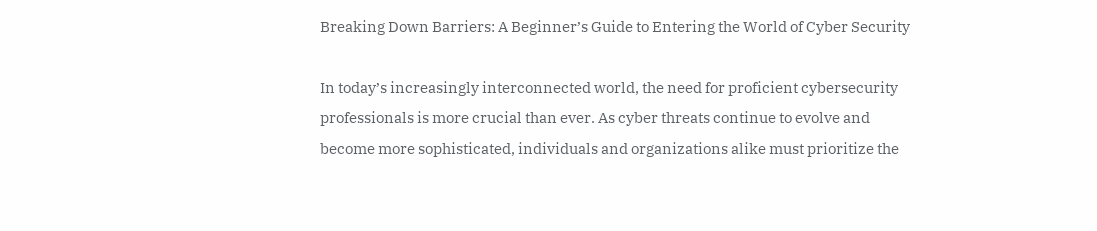Breaking Down Barriers: A Beginner’s Guide to Entering the World of Cyber Security

In today’s increasingly interconnected world, the need for proficient cybersecurity professionals is more crucial than ever. As cyber threats continue to evolve and become more sophisticated, individuals and organizations alike must prioritize the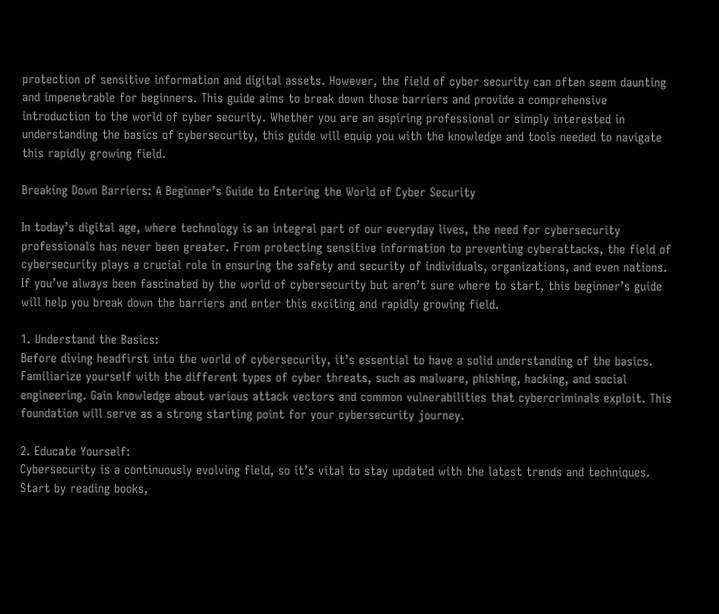protection of sensitive information and digital assets. However, the field of cyber security can often seem daunting and impenetrable for beginners. This guide aims to break down those barriers and provide a comprehensive introduction to the world of cyber security. Whether you are an aspiring professional or simply interested in understanding the basics of cybersecurity, this guide will equip you with the knowledge and tools needed to navigate this rapidly growing field.

Breaking Down Barriers: A Beginner’s Guide to Entering the World of Cyber Security

In today’s digital age, where technology is an integral part of our everyday lives, the need for cybersecurity professionals has never been greater. From protecting sensitive information to preventing cyberattacks, the field of cybersecurity plays a crucial role in ensuring the safety and security of individuals, organizations, and even nations. If you’ve always been fascinated by the world of cybersecurity but aren’t sure where to start, this beginner’s guide will help you break down the barriers and enter this exciting and rapidly growing field.

1. Understand the Basics:
Before diving headfirst into the world of cybersecurity, it’s essential to have a solid understanding of the basics. Familiarize yourself with the different types of cyber threats, such as malware, phishing, hacking, and social engineering. Gain knowledge about various attack vectors and common vulnerabilities that cybercriminals exploit. This foundation will serve as a strong starting point for your cybersecurity journey.

2. Educate Yourself:
Cybersecurity is a continuously evolving field, so it’s vital to stay updated with the latest trends and techniques. Start by reading books,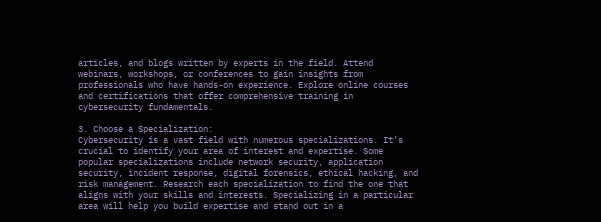articles, and blogs written by experts in the field. Attend webinars, workshops, or conferences to gain insights from professionals who have hands-on experience. Explore online courses and certifications that offer comprehensive training in cybersecurity fundamentals.

3. Choose a Specialization:
Cybersecurity is a vast field with numerous specializations. It’s crucial to identify your area of interest and expertise. Some popular specializations include network security, application security, incident response, digital forensics, ethical hacking, and risk management. Research each specialization to find the one that aligns with your skills and interests. Specializing in a particular area will help you build expertise and stand out in a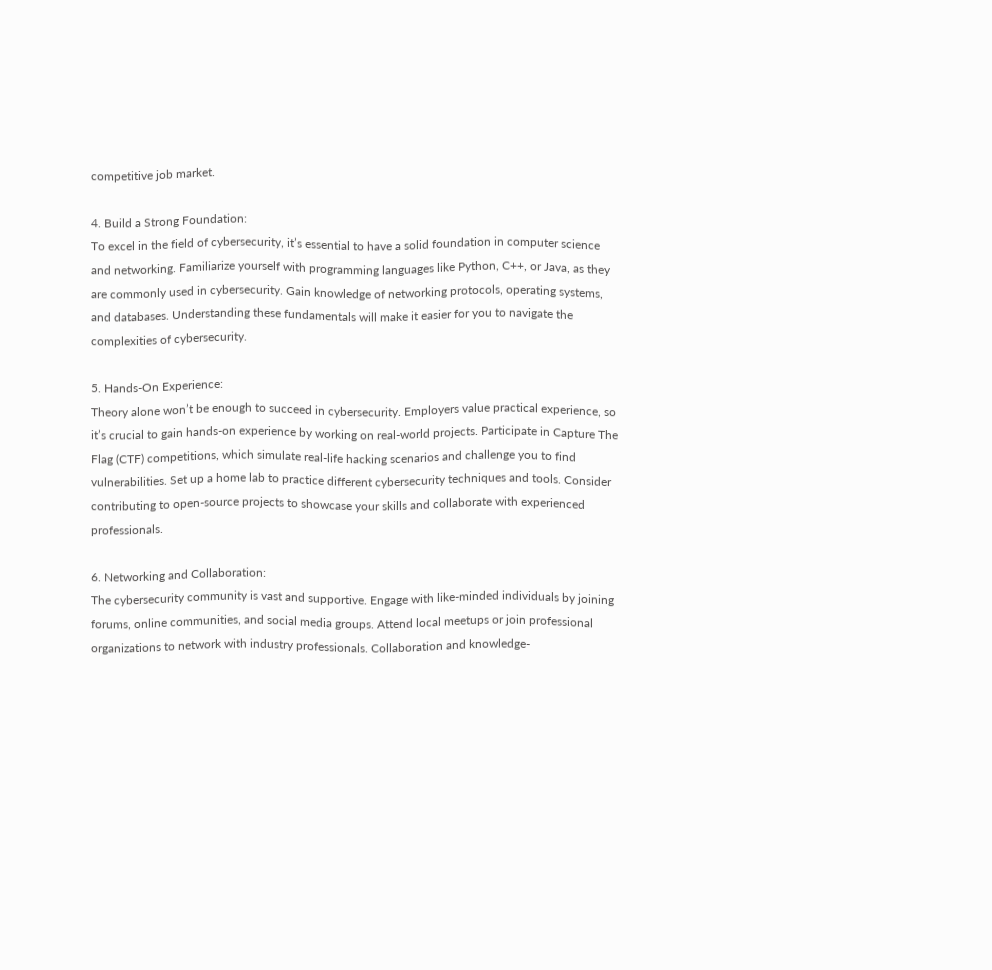competitive job market.

4. Build a Strong Foundation:
To excel in the field of cybersecurity, it’s essential to have a solid foundation in computer science and networking. Familiarize yourself with programming languages like Python, C++, or Java, as they are commonly used in cybersecurity. Gain knowledge of networking protocols, operating systems, and databases. Understanding these fundamentals will make it easier for you to navigate the complexities of cybersecurity.

5. Hands-On Experience:
Theory alone won’t be enough to succeed in cybersecurity. Employers value practical experience, so it’s crucial to gain hands-on experience by working on real-world projects. Participate in Capture The Flag (CTF) competitions, which simulate real-life hacking scenarios and challenge you to find vulnerabilities. Set up a home lab to practice different cybersecurity techniques and tools. Consider contributing to open-source projects to showcase your skills and collaborate with experienced professionals.

6. Networking and Collaboration:
The cybersecurity community is vast and supportive. Engage with like-minded individuals by joining forums, online communities, and social media groups. Attend local meetups or join professional organizations to network with industry professionals. Collaboration and knowledge-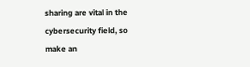sharing are vital in the cybersecurity field, so make an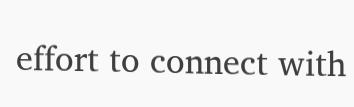effort to connect with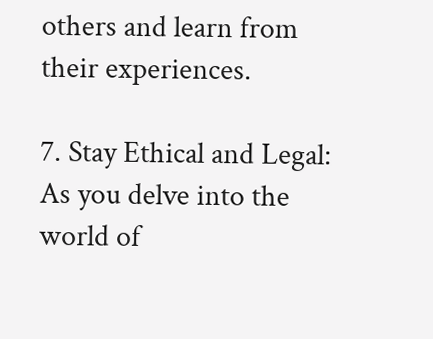others and learn from their experiences.

7. Stay Ethical and Legal:
As you delve into the world of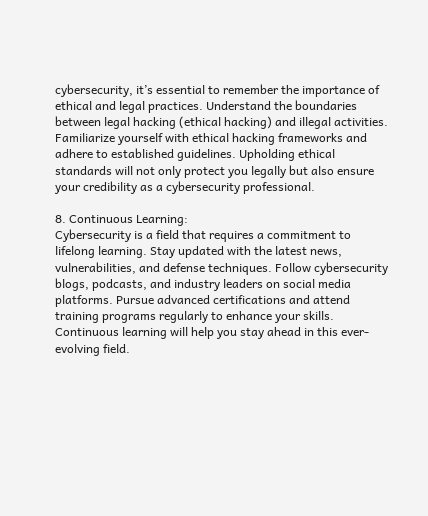cybersecurity, it’s essential to remember the importance of ethical and legal practices. Understand the boundaries between legal hacking (ethical hacking) and illegal activities. Familiarize yourself with ethical hacking frameworks and adhere to established guidelines. Upholding ethical standards will not only protect you legally but also ensure your credibility as a cybersecurity professional.

8. Continuous Learning:
Cybersecurity is a field that requires a commitment to lifelong learning. Stay updated with the latest news, vulnerabilities, and defense techniques. Follow cybersecurity blogs, podcasts, and industry leaders on social media platforms. Pursue advanced certifications and attend training programs regularly to enhance your skills. Continuous learning will help you stay ahead in this ever-evolving field.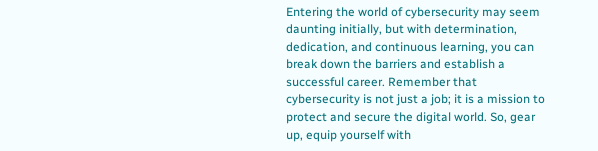Entering the world of cybersecurity may seem daunting initially, but with determination, dedication, and continuous learning, you can break down the barriers and establish a successful career. Remember that cybersecurity is not just a job; it is a mission to protect and secure the digital world. So, gear up, equip yourself with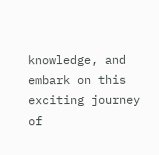knowledge, and embark on this exciting journey of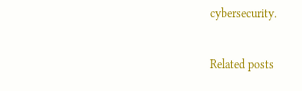cybersecurity.

Related posts